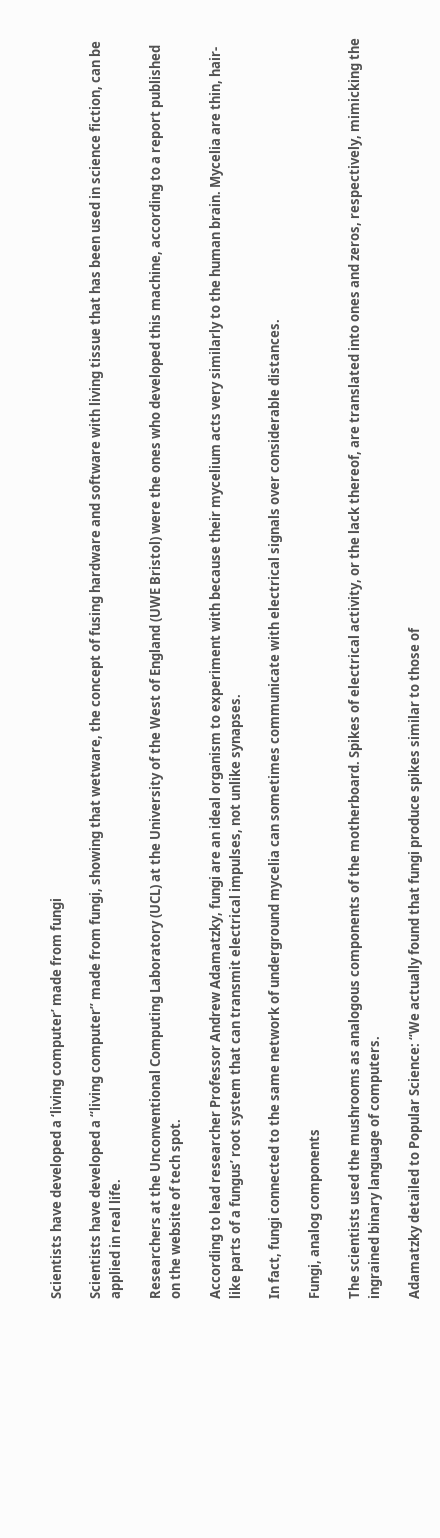Scientists have developed a ‘living computer’ made from fungi

Scientists have developed a “living computer” made from fungi, showing that wetware, the concept of fusing hardware and software with living tissue that has been used in science fiction, can be applied in real life.

Researchers at the Unconventional Computing Laboratory (UCL) at the University of the West of England (UWE Bristol) were the ones who developed this machine, according to a report published on the website of tech spot.

According to lead researcher Professor Andrew Adamatzky, fungi are an ideal organism to experiment with because their mycelium acts very similarly to the human brain. Mycelia are thin, hair-like parts of a fungus’ root system that can transmit electrical impulses, not unlike synapses.

In fact, fungi connected to the same network of underground mycelia can sometimes communicate with electrical signals over considerable distances.

Fungi, analog components

The scientists used the mushrooms as analogous components of the motherboard. Spikes of electrical activity, or the lack thereof, are translated into ones and zeros, respectively, mimicking the ingrained binary language of computers.

Adamatzky detailed to Popular Science: “We actually found that fungi produce spikes similar to those of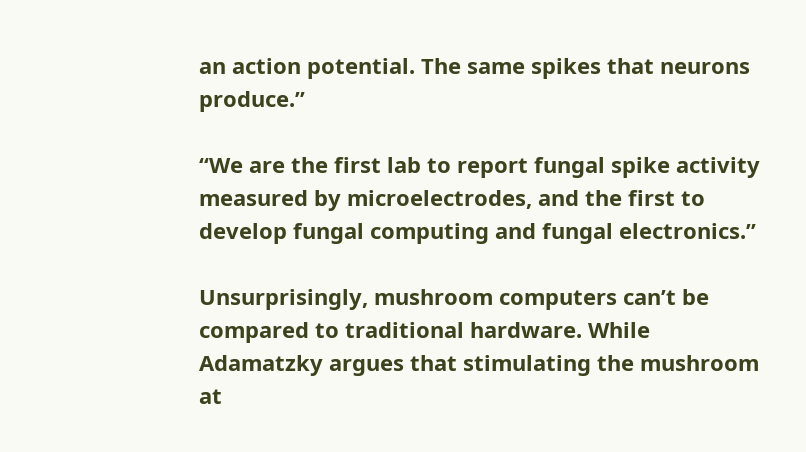an action potential. The same spikes that neurons produce.”

“We are the first lab to report fungal spike activity measured by microelectrodes, and the first to develop fungal computing and fungal electronics.”

Unsurprisingly, mushroom computers can’t be compared to traditional hardware. While Adamatzky argues that stimulating the mushroom at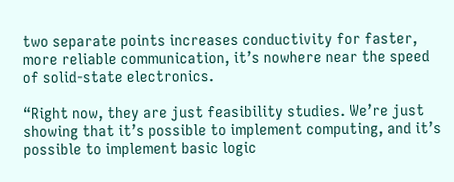two separate points increases conductivity for faster, more reliable communication, it’s nowhere near the speed of solid-state electronics.

“Right now, they are just feasibility studies. We’re just showing that it’s possible to implement computing, and it’s possible to implement basic logic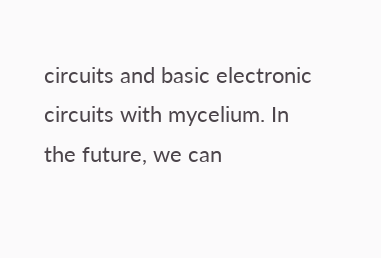circuits and basic electronic circuits with mycelium. In the future, we can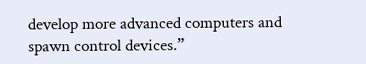develop more advanced computers and spawn control devices.”